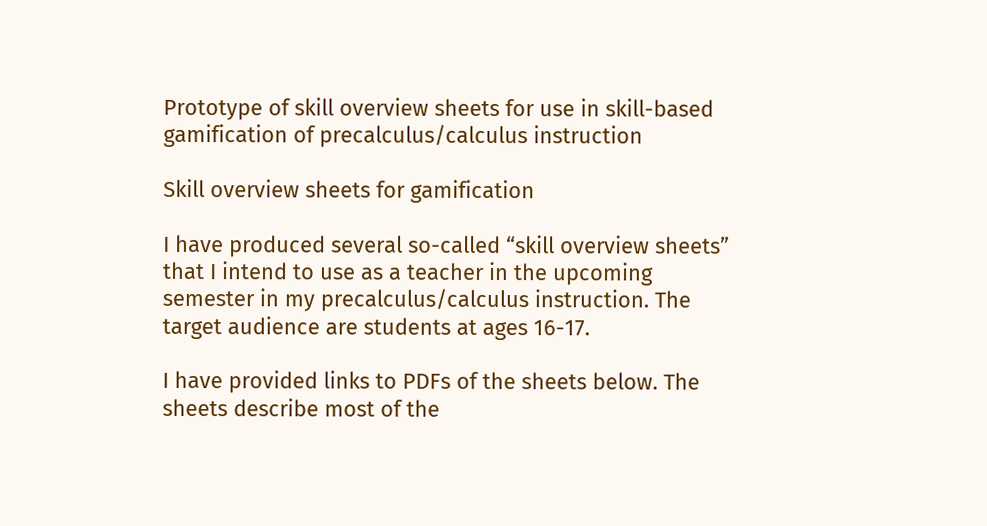Prototype of skill overview sheets for use in skill-based gamification of precalculus/calculus instruction

Skill overview sheets for gamification

I have produced several so-called “skill overview sheets” that I intend to use as a teacher in the upcoming semester in my precalculus/calculus instruction. The target audience are students at ages 16-17.

I have provided links to PDFs of the sheets below. The sheets describe most of the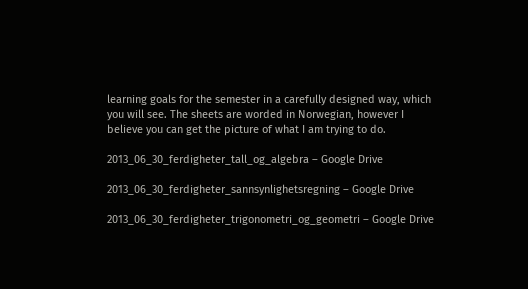learning goals for the semester in a carefully designed way, which you will see. The sheets are worded in Norwegian, however I believe you can get the picture of what I am trying to do.

2013_06_30_ferdigheter_tall_og_algebra – Google Drive

2013_06_30_ferdigheter_sannsynlighetsregning – Google Drive

2013_06_30_ferdigheter_trigonometri_og_geometri – Google Drive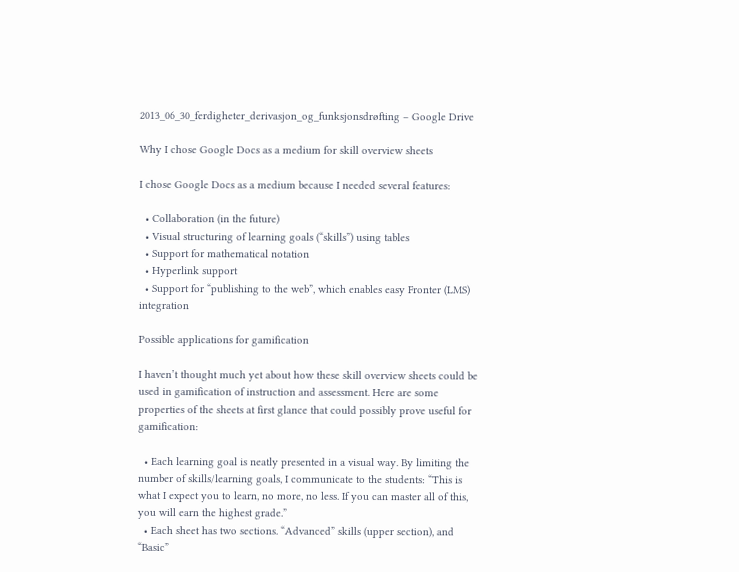2013_06_30_ferdigheter_derivasjon_og_funksjonsdrøfting – Google Drive

Why I chose Google Docs as a medium for skill overview sheets

I chose Google Docs as a medium because I needed several features:

  • Collaboration (in the future)
  • Visual structuring of learning goals (“skills”) using tables
  • Support for mathematical notation
  • Hyperlink support
  • Support for “publishing to the web”, which enables easy Fronter (LMS) integration

Possible applications for gamification

I haven’t thought much yet about how these skill overview sheets could be used in gamification of instruction and assessment. Here are some properties of the sheets at first glance that could possibly prove useful for gamification:

  • Each learning goal is neatly presented in a visual way. By limiting the number of skills/learning goals, I communicate to the students: “This is what I expect you to learn, no more, no less. If you can master all of this, you will earn the highest grade.”
  • Each sheet has two sections. “Advanced” skills (upper section), and “Basic”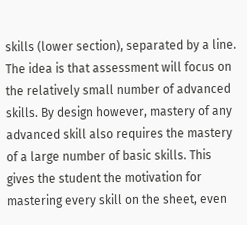skills (lower section), separated by a line. The idea is that assessment will focus on the relatively small number of advanced skills. By design however, mastery of any advanced skill also requires the mastery of a large number of basic skills. This gives the student the motivation for mastering every skill on the sheet, even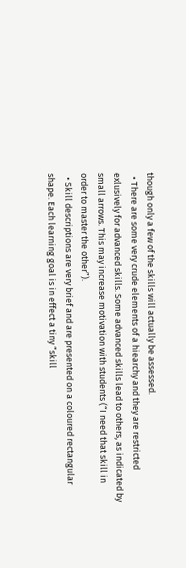though only a few of the skills will actually be assessed.
  • There are some very crude elements of a hiearchy and they are restricted exlusively for advanced skills. Some advanced skills lead to others, as indicated by small arrows. This may increase motivation with students (“I need that skill in order to master the other”).
  • Skill descriptions are very brief and are presented on a coloured rectangular shape. Each learning goal is in effect a tiny “skill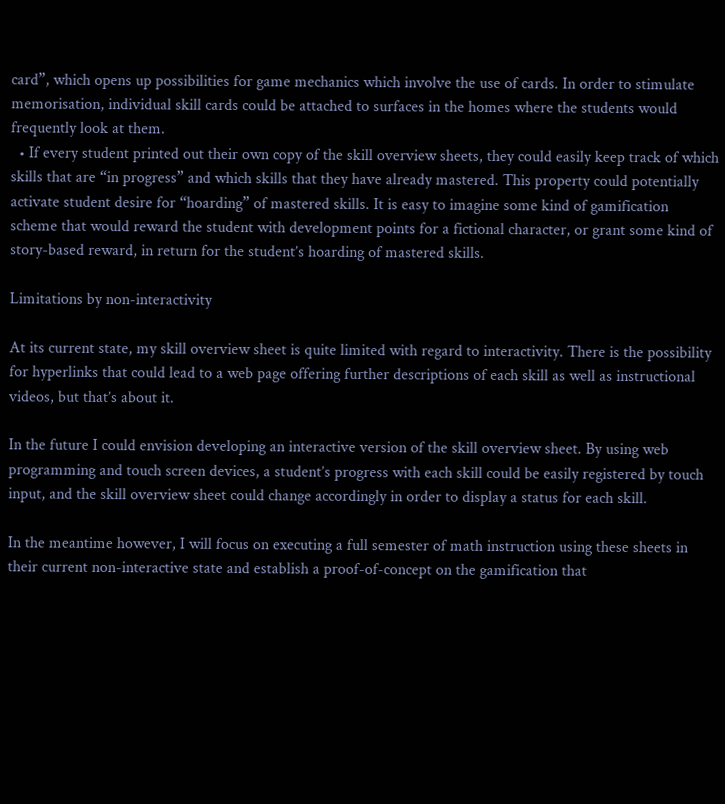card”, which opens up possibilities for game mechanics which involve the use of cards. In order to stimulate memorisation, individual skill cards could be attached to surfaces in the homes where the students would frequently look at them.
  • If every student printed out their own copy of the skill overview sheets, they could easily keep track of which skills that are “in progress” and which skills that they have already mastered. This property could potentially activate student desire for “hoarding” of mastered skills. It is easy to imagine some kind of gamification scheme that would reward the student with development points for a fictional character, or grant some kind of story-based reward, in return for the student’s hoarding of mastered skills.

Limitations by non-interactivity

At its current state, my skill overview sheet is quite limited with regard to interactivity. There is the possibility for hyperlinks that could lead to a web page offering further descriptions of each skill as well as instructional videos, but that’s about it.

In the future I could envision developing an interactive version of the skill overview sheet. By using web programming and touch screen devices, a student’s progress with each skill could be easily registered by touch input, and the skill overview sheet could change accordingly in order to display a status for each skill.

In the meantime however, I will focus on executing a full semester of math instruction using these sheets in their current non-interactive state and establish a proof-of-concept on the gamification that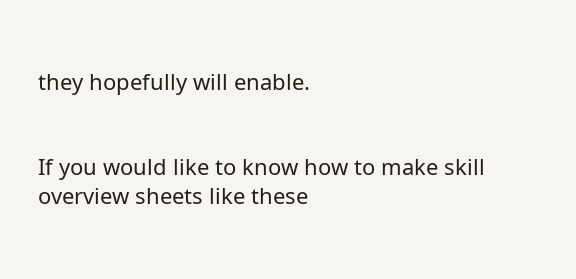they hopefully will enable.


If you would like to know how to make skill overview sheets like these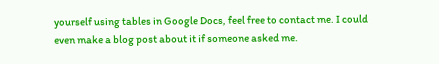yourself using tables in Google Docs, feel free to contact me. I could even make a blog post about it if someone asked me.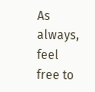As always, feel free to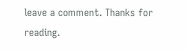leave a comment. Thanks for reading.